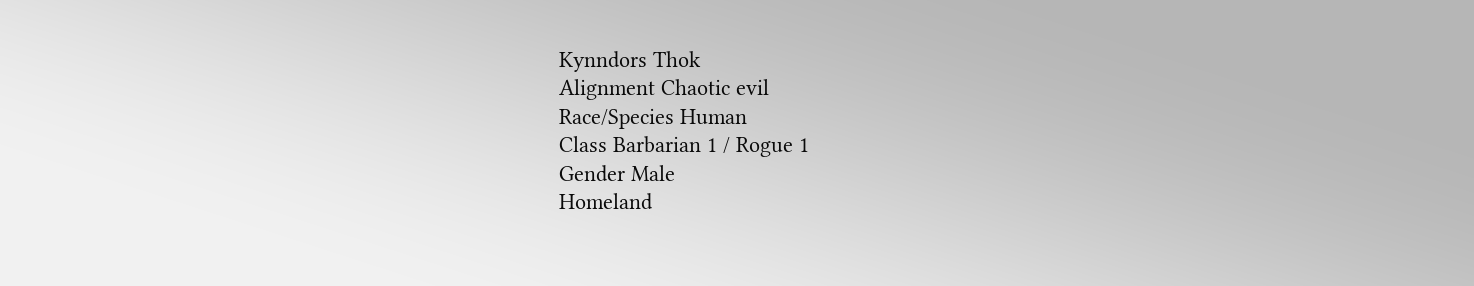Kynndors Thok
Alignment Chaotic evil
Race/Species Human
Class Barbarian 1 / Rogue 1
Gender Male
Homeland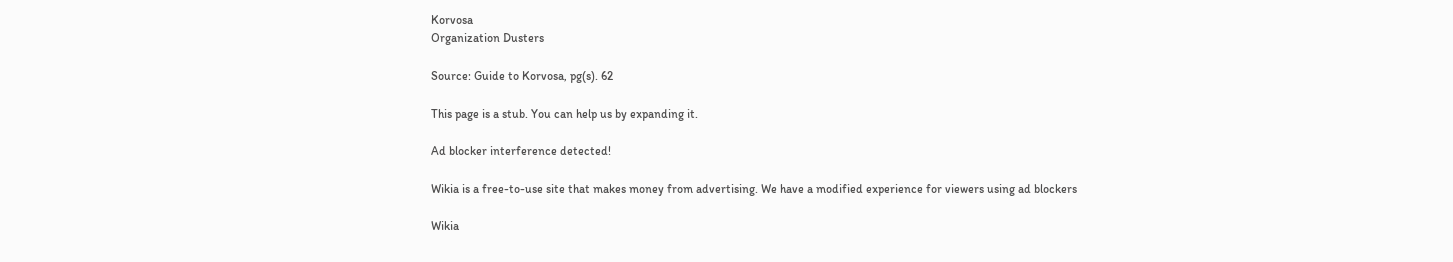Korvosa
Organization Dusters

Source: Guide to Korvosa, pg(s). 62

This page is a stub. You can help us by expanding it.

Ad blocker interference detected!

Wikia is a free-to-use site that makes money from advertising. We have a modified experience for viewers using ad blockers

Wikia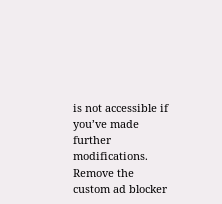is not accessible if you’ve made further modifications. Remove the custom ad blocker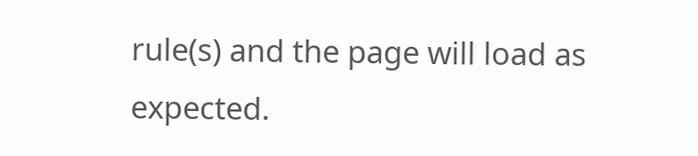rule(s) and the page will load as expected.